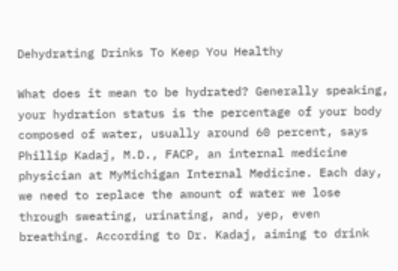Dehydrating Drinks To Keep You Healthy

What does it mean to be hydrated? Generally speaking, your hydration status is the percentage of your body composed of water, usually around 60 percent, says Phillip Kadaj, M.D., FACP, an internal medicine physician at MyMichigan Internal Medicine. Each day, we need to replace the amount of water we lose through sweating, urinating, and, yep, even breathing. According to Dr. Kadaj, aiming to drink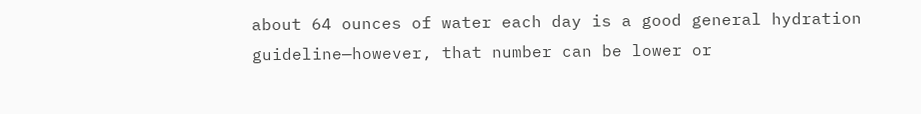about 64 ounces of water each day is a good general hydration guideline—however, that number can be lower or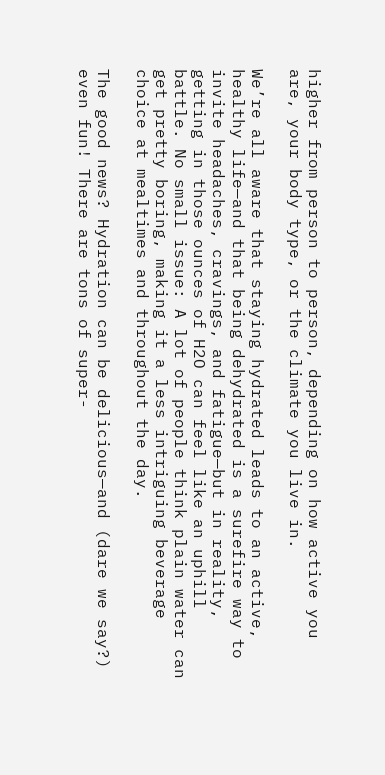higher from person to person, depending on how active you are, your body type, or the climate you live in.

We’re all aware that staying hydrated leads to an active, healthy life—and that being dehydrated is a surefire way to invite headaches, cravings, and fatigue—but in reality, getting in those ounces of H2O can feel like an uphill battle. No small issue: A lot of people think plain water can get pretty boring, making it a less intriguing beverage choice at mealtimes and throughout the day.

The good news? Hydration can be delicious—and (dare we say?) even fun! There are tons of super-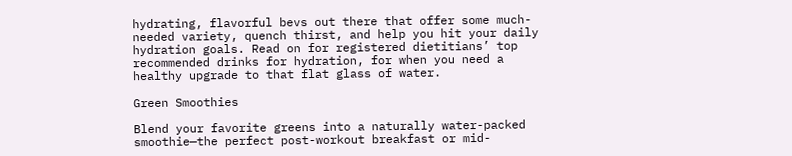hydrating, flavorful bevs out there that offer some much-needed variety, quench thirst, and help you hit your daily hydration goals. Read on for registered dietitians’ top recommended drinks for hydration, for when you need a healthy upgrade to that flat glass of water.

Green Smoothies

Blend your favorite greens into a naturally water-packed smoothie—the perfect post-workout breakfast or mid-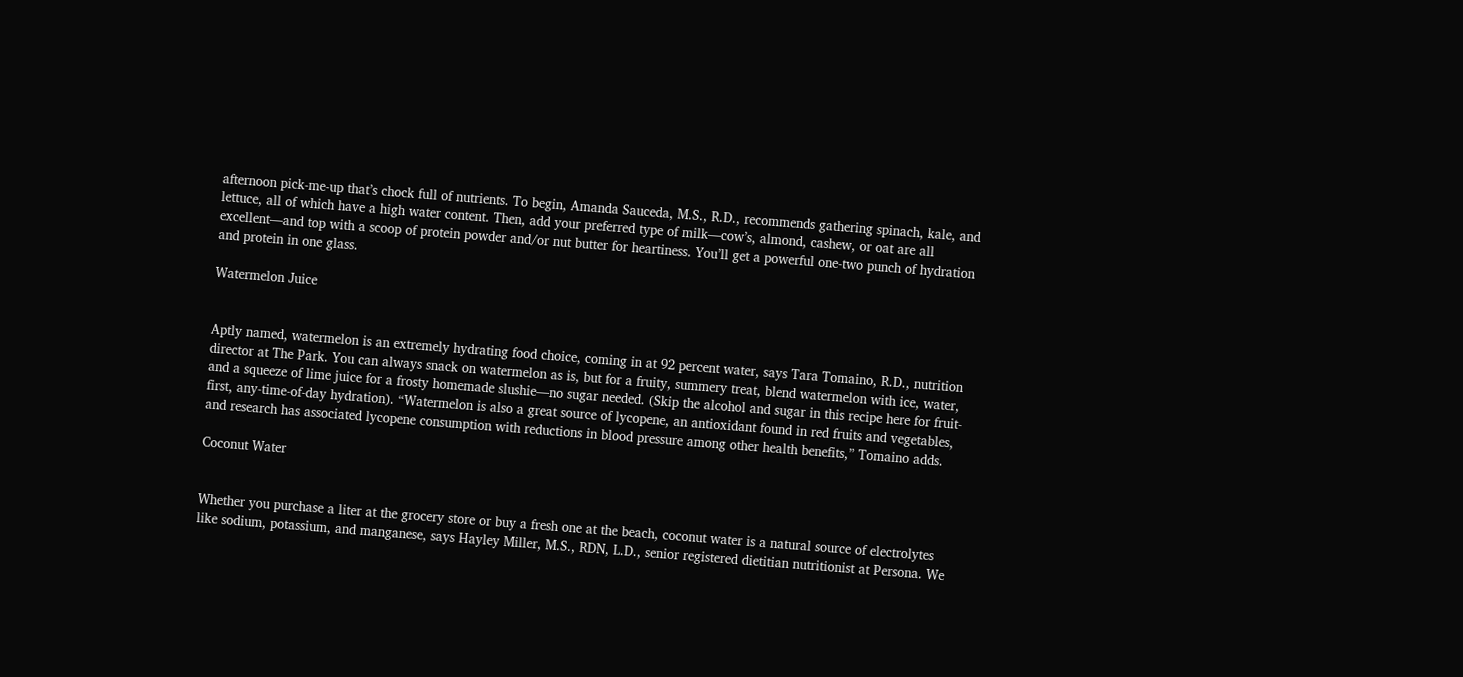afternoon pick-me-up that’s chock full of nutrients. To begin, Amanda Sauceda, M.S., R.D., recommends gathering spinach, kale, and lettuce, all of which have a high water content. Then, add your preferred type of milk—cow’s, almond, cashew, or oat are all excellent—and top with a scoop of protein powder and/or nut butter for heartiness. You’ll get a powerful one-two punch of hydration and protein in one glass.

Watermelon Juice


Aptly named, watermelon is an extremely hydrating food choice, coming in at 92 percent water, says Tara Tomaino, R.D., nutrition director at The Park. You can always snack on watermelon as is, but for a fruity, summery treat, blend watermelon with ice, water, and a squeeze of lime juice for a frosty homemade slushie—no sugar needed. (Skip the alcohol and sugar in this recipe here for fruit-first, any-time-of-day hydration). “Watermelon is also a great source of lycopene, an antioxidant found in red fruits and vegetables, and research has associated lycopene consumption with reductions in blood pressure among other health benefits,” Tomaino adds.

Coconut Water


Whether you purchase a liter at the grocery store or buy a fresh one at the beach, coconut water is a natural source of electrolytes like sodium, potassium, and manganese, says Hayley Miller, M.S., RDN, L.D., senior registered dietitian nutritionist at Persona. We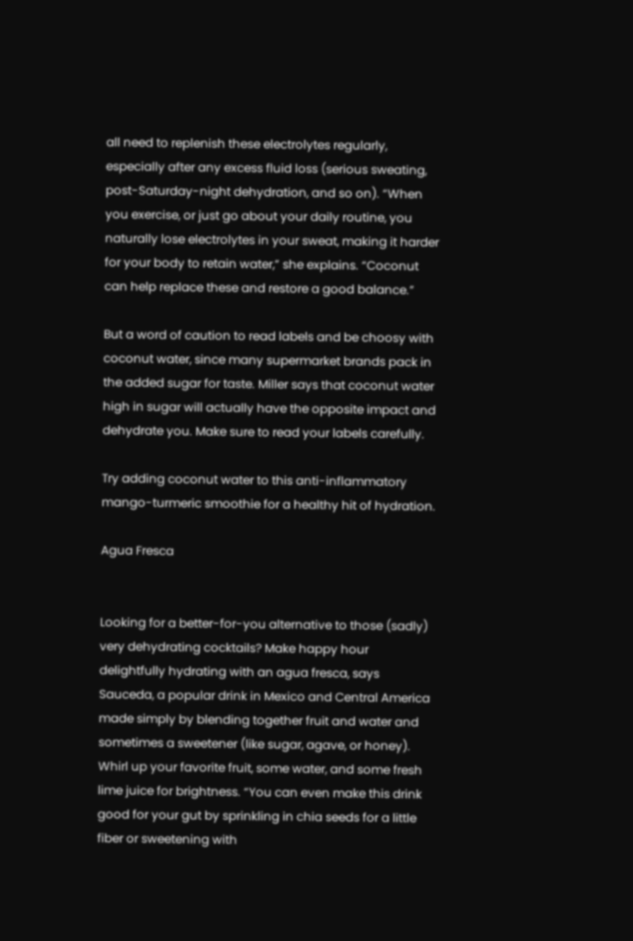all need to replenish these electrolytes regularly, especially after any excess fluid loss (serious sweating, post-Saturday-night dehydration, and so on). “When you exercise, or just go about your daily routine, you naturally lose electrolytes in your sweat, making it harder for your body to retain water,” she explains. “Coconut can help replace these and restore a good balance.”

But a word of caution to read labels and be choosy with coconut water, since many supermarket brands pack in the added sugar for taste. Miller says that coconut water high in sugar will actually have the opposite impact and dehydrate you. Make sure to read your labels carefully.

Try adding coconut water to this anti-inflammatory mango-turmeric smoothie for a healthy hit of hydration.

Agua Fresca


Looking for a better-for-you alternative to those (sadly) very dehydrating cocktails? Make happy hour delightfully hydrating with an agua fresca, says Sauceda, a popular drink in Mexico and Central America made simply by blending together fruit and water and sometimes a sweetener (like sugar, agave, or honey). Whirl up your favorite fruit, some water, and some fresh lime juice for brightness. “You can even make this drink good for your gut by sprinkling in chia seeds for a little fiber or sweetening with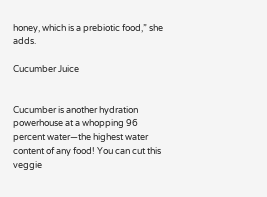honey, which is a prebiotic food,” she adds.

Cucumber Juice


Cucumber is another hydration powerhouse at a whopping 96 percent water—the highest water content of any food! You can cut this veggie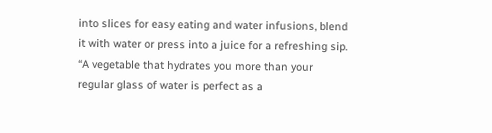into slices for easy eating and water infusions, blend it with water or press into a juice for a refreshing sip. “A vegetable that hydrates you more than your regular glass of water is perfect as a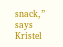snack,” says Kristel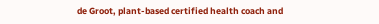de Groot, plant-based certified health coach and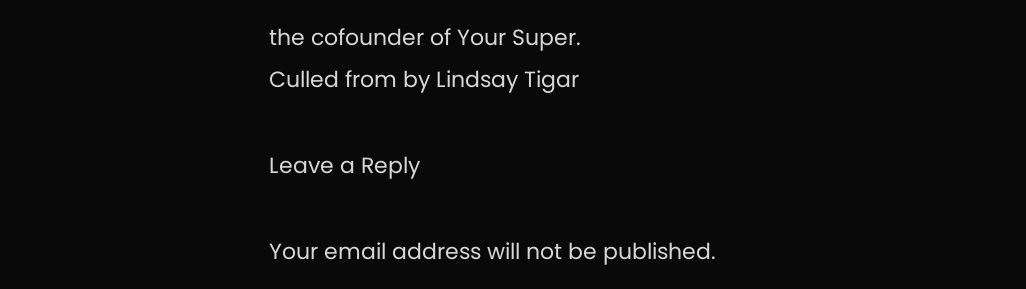the cofounder of Your Super.
Culled from by Lindsay Tigar

Leave a Reply

Your email address will not be published.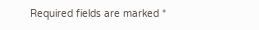Required fields are marked *